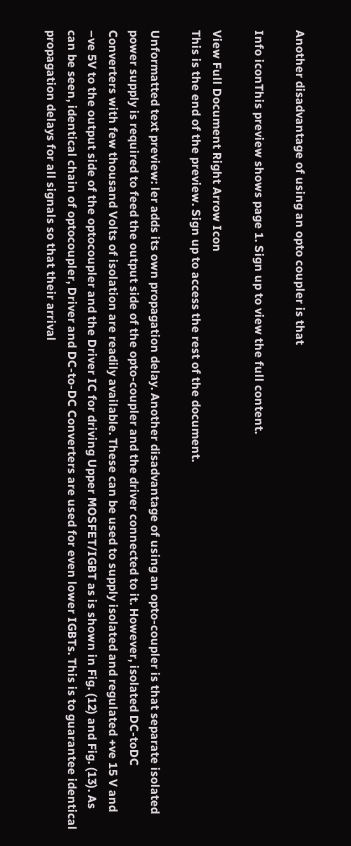Another disadvantage of using an opto coupler is that

Info iconThis preview shows page 1. Sign up to view the full content.

View Full Document Right Arrow Icon
This is the end of the preview. Sign up to access the rest of the document.

Unformatted text preview: ler adds its own propagation delay. Another disadvantage of using an opto-coupler is that separate isolated power supply is required to feed the output side of the opto-coupler and the driver connected to it. However, isolated DC-toDC Converters with few thousand Volts of isolation are readily available. These can be used to supply isolated and regulated +ve 15 V and –ve 5V to the output side of the optocoupler and the Driver IC for driving Upper MOSFET/IGBT as is shown in Fig. (12) and Fig. (13). As can be seen, identical chain of optocoupler, Driver and DC-to-DC Converters are used for even lower IGBTs. This is to guarantee identical propagation delays for all signals so that their arrival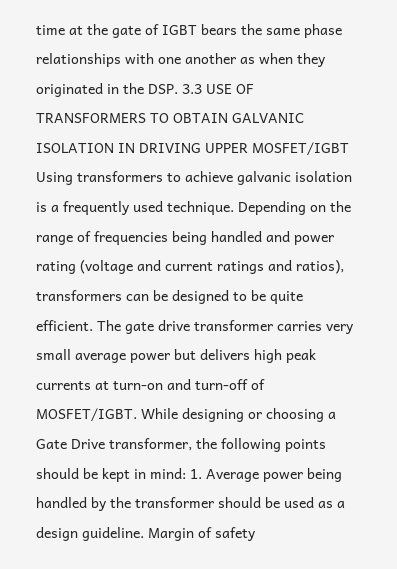time at the gate of IGBT bears the same phase relationships with one another as when they originated in the DSP. 3.3 USE OF TRANSFORMERS TO OBTAIN GALVANIC ISOLATION IN DRIVING UPPER MOSFET/IGBT Using transformers to achieve galvanic isolation is a frequently used technique. Depending on the range of frequencies being handled and power rating (voltage and current ratings and ratios), transformers can be designed to be quite efficient. The gate drive transformer carries very small average power but delivers high peak currents at turn-on and turn-off of MOSFET/IGBT. While designing or choosing a Gate Drive transformer, the following points should be kept in mind: 1. Average power being handled by the transformer should be used as a design guideline. Margin of safety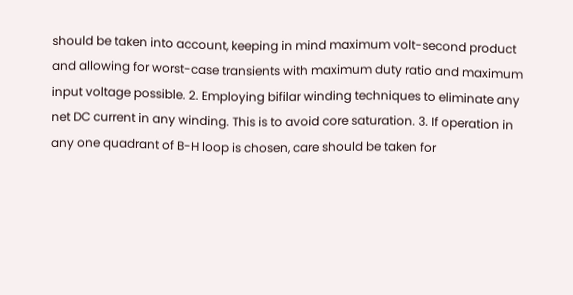should be taken into account, keeping in mind maximum volt-second product and allowing for worst-case transients with maximum duty ratio and maximum input voltage possible. 2. Employing bifilar winding techniques to eliminate any net DC current in any winding. This is to avoid core saturation. 3. If operation in any one quadrant of B-H loop is chosen, care should be taken for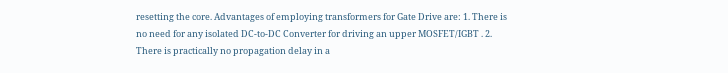resetting the core. Advantages of employing transformers for Gate Drive are: 1. There is no need for any isolated DC-to-DC Converter for driving an upper MOSFET/IGBT . 2. There is practically no propagation delay in a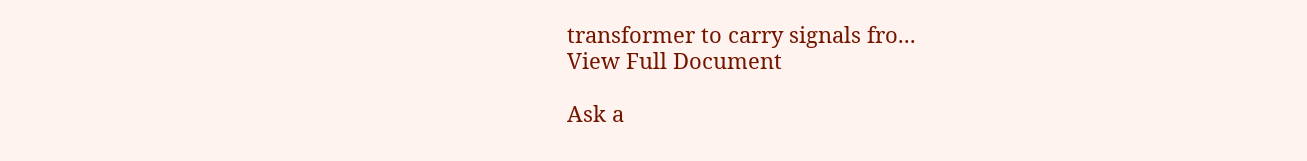transformer to carry signals fro...
View Full Document

Ask a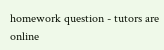homework question - tutors are online